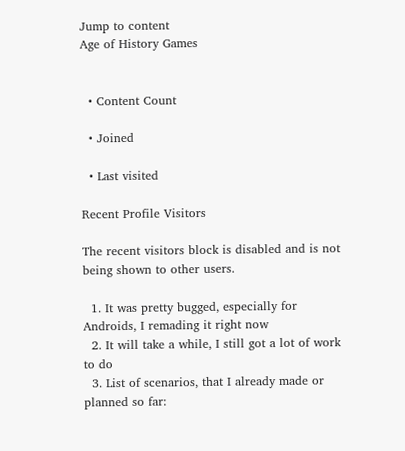Jump to content
Age of History Games


  • Content Count

  • Joined

  • Last visited

Recent Profile Visitors

The recent visitors block is disabled and is not being shown to other users.

  1. It was pretty bugged, especially for Androids, I remading it right now
  2. It will take a while, I still got a lot of work to do
  3. List of scenarios, that I already made or planned so far: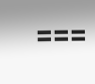===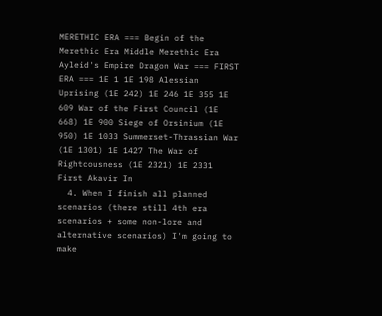MERETHIC ERA === Begin of the Merethic Era Middle Merethic Era Ayleid's Empire Dragon War === FIRST ERA === 1E 1 1E 198 Alessian Uprising (1E 242) 1E 246 1E 355 1E 609 War of the First Council (1E 668) 1E 900 Siege of Orsinium (1E 950) 1E 1033 Summerset-Thrassian War (1E 1301) 1E 1427 The War of Rightcousness (1E 2321) 1E 2331 First Akavir In
  4. When I finish all planned scenarios (there still 4th era scenarios + some non-lore and alternative scenarios) I'm going to make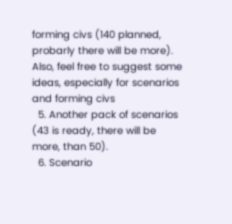forming civs (140 planned, probarly there will be more). Also, feel free to suggest some ideas, especially for scenarios and forming civs
  5. Another pack of scenarios (43 is ready, there will be more, than 50).
  6. Scenario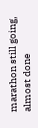marathon still going, almost done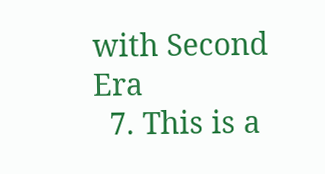with Second Era
  7. This is a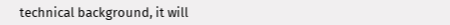technical background, it will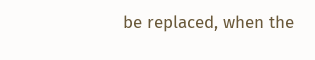be replaced, when the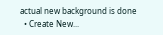actual new background is done
  • Create New...